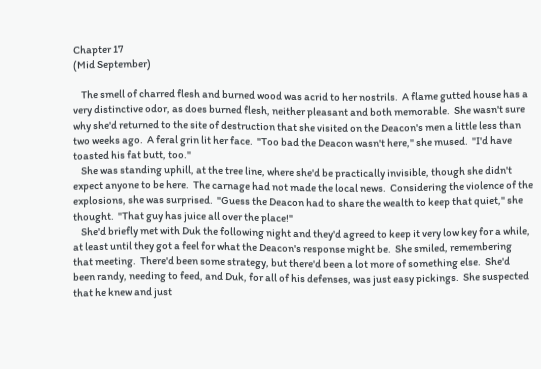Chapter 17
(Mid September)

    The smell of charred flesh and burned wood was acrid to her nostrils.  A flame gutted house has a very distinctive odor, as does burned flesh, neither pleasant and both memorable.  She wasn't sure why she'd returned to the site of destruction that she visited on the Deacon's men a little less than two weeks ago.  A feral grin lit her face.  "Too bad the Deacon wasn't here," she mused.  "I'd have toasted his fat butt, too."
    She was standing uphill, at the tree line, where she'd be practically invisible, though she didn't expect anyone to be here.  The carnage had not made the local news.  Considering the violence of the explosions, she was surprised.  "Guess the Deacon had to share the wealth to keep that quiet," she thought.  "That guy has juice all over the place!"
    She'd briefly met with Duk the following night and they'd agreed to keep it very low key for a while, at least until they got a feel for what the Deacon's response might be.  She smiled, remembering that meeting.  There'd been some strategy, but there'd been a lot more of something else.  She'd been randy, needing to feed, and Duk, for all of his defenses, was just easy pickings.  She suspected that he knew and just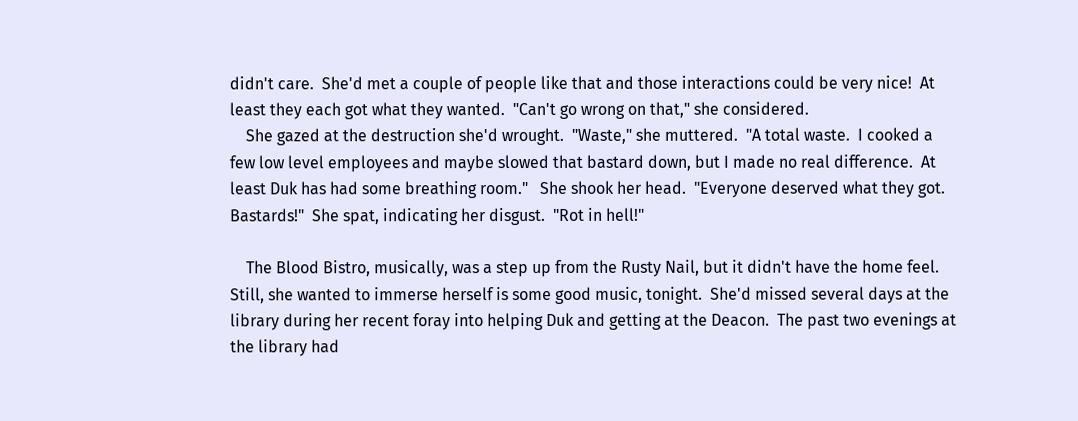didn't care.  She'd met a couple of people like that and those interactions could be very nice!  At least they each got what they wanted.  "Can't go wrong on that," she considered.
    She gazed at the destruction she'd wrought.  "Waste," she muttered.  "A total waste.  I cooked a few low level employees and maybe slowed that bastard down, but I made no real difference.  At least Duk has had some breathing room."   She shook her head.  "Everyone deserved what they got.  Bastards!"  She spat, indicating her disgust.  "Rot in hell!"

    The Blood Bistro, musically, was a step up from the Rusty Nail, but it didn't have the home feel.  Still, she wanted to immerse herself is some good music, tonight.  She'd missed several days at the library during her recent foray into helping Duk and getting at the Deacon.  The past two evenings at the library had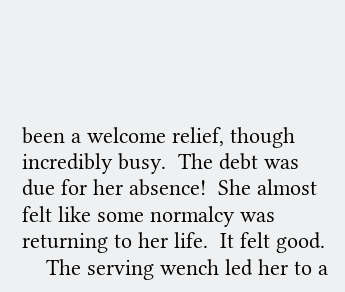been a welcome relief, though incredibly busy.  The debt was due for her absence!  She almost felt like some normalcy was returning to her life.  It felt good.
    The serving wench led her to a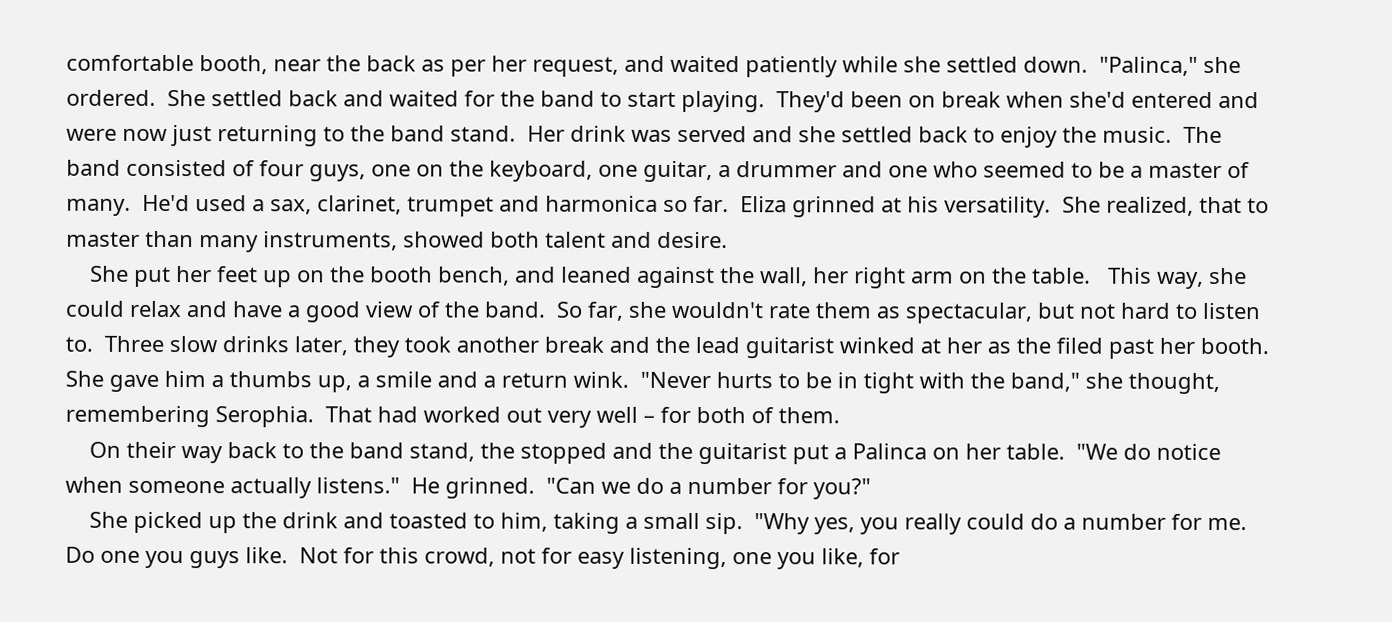comfortable booth, near the back as per her request, and waited patiently while she settled down.  "Palinca," she ordered.  She settled back and waited for the band to start playing.  They'd been on break when she'd entered and were now just returning to the band stand.  Her drink was served and she settled back to enjoy the music.  The band consisted of four guys, one on the keyboard, one guitar, a drummer and one who seemed to be a master of many.  He'd used a sax, clarinet, trumpet and harmonica so far.  Eliza grinned at his versatility.  She realized, that to master than many instruments, showed both talent and desire.
    She put her feet up on the booth bench, and leaned against the wall, her right arm on the table.   This way, she could relax and have a good view of the band.  So far, she wouldn't rate them as spectacular, but not hard to listen to.  Three slow drinks later, they took another break and the lead guitarist winked at her as the filed past her booth.  She gave him a thumbs up, a smile and a return wink.  "Never hurts to be in tight with the band," she thought, remembering Serophia.  That had worked out very well – for both of them.
    On their way back to the band stand, the stopped and the guitarist put a Palinca on her table.  "We do notice when someone actually listens."  He grinned.  "Can we do a number for you?"
    She picked up the drink and toasted to him, taking a small sip.  "Why yes, you really could do a number for me.  Do one you guys like.  Not for this crowd, not for easy listening, one you like, for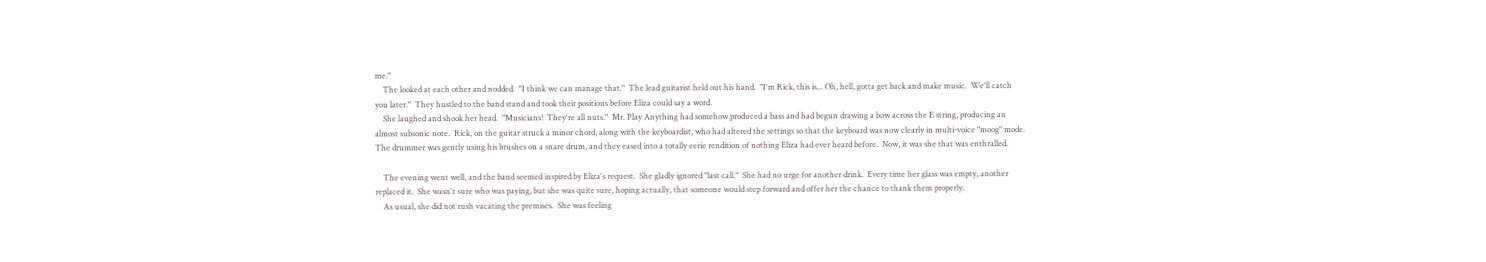me."
    The looked at each other and nodded.  "I think we can manage that."  The lead guitarist held out his hand.  "I'm Rick, this is... Oh, hell, gotta get back and make music.  We'll catch you later."  They hustled to the band stand and took their positions before Eliza could say a word.
    She laughed and shook her head.  "Musicians!  They're all nuts."  Mr. Play Anything had somehow produced a bass and had begun drawing a bow across the E string, producing an almost subsonic note.  Rick, on the guitar struck a minor chord, along with the keyboardist, who had altered the settings so that the keyboard was now clearly in multi-voice "moog" mode.  The drummer was gently using his brushes on a snare drum, and they eased into a totally eerie rendition of nothing Eliza had ever heard before.  Now, it was she that was enthralled.

    The evening went well, and the band seemed inspired by Eliza's request.  She gladly ignored "last call."  She had no urge for another drink.  Every time her glass was empty, another replaced it.  She wasn't sure who was paying, but she was quite sure, hoping actually, that someone would step forward and offer her the chance to thank them properly.
    As usual, she did not rush vacating the premises.  She was feeling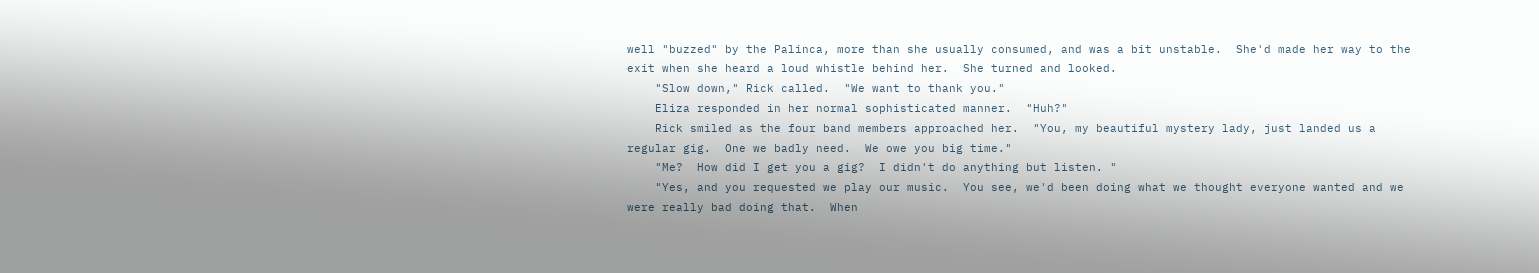well "buzzed" by the Palinca, more than she usually consumed, and was a bit unstable.  She'd made her way to the exit when she heard a loud whistle behind her.  She turned and looked.
    "Slow down," Rick called.  "We want to thank you."
    Eliza responded in her normal sophisticated manner.  "Huh?"
    Rick smiled as the four band members approached her.  "You, my beautiful mystery lady, just landed us a regular gig.  One we badly need.  We owe you big time."
    "Me?  How did I get you a gig?  I didn't do anything but listen. "
    "Yes, and you requested we play our music.  You see, we'd been doing what we thought everyone wanted and we were really bad doing that.  When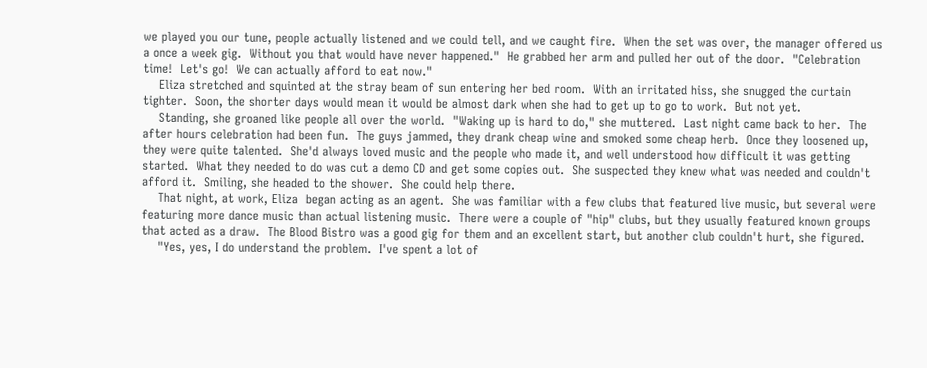we played you our tune, people actually listened and we could tell, and we caught fire.  When the set was over, the manager offered us a once a week gig.  Without you that would have never happened."  He grabbed her arm and pulled her out of the door.  "Celebration time!  Let's go!  We can actually afford to eat now."
    Eliza stretched and squinted at the stray beam of sun entering her bed room.  With an irritated hiss, she snugged the curtain tighter.  Soon, the shorter days would mean it would be almost dark when she had to get up to go to work.  But not yet.
    Standing, she groaned like people all over the world.  "Waking up is hard to do," she muttered.  Last night came back to her.  The after hours celebration had been fun.  The guys jammed, they drank cheap wine and smoked some cheap herb.  Once they loosened up, they were quite talented.  She'd always loved music and the people who made it, and well understood how difficult it was getting started.  What they needed to do was cut a demo CD and get some copies out.  She suspected they knew what was needed and couldn't afford it.  Smiling, she headed to the shower.  She could help there.
    That night, at work, Eliza  began acting as an agent.  She was familiar with a few clubs that featured live music, but several were  featuring more dance music than actual listening music.  There were a couple of "hip" clubs, but they usually featured known groups that acted as a draw.  The Blood Bistro was a good gig for them and an excellent start, but another club couldn't hurt, she figured.
    "Yes, yes, I do understand the problem.  I've spent a lot of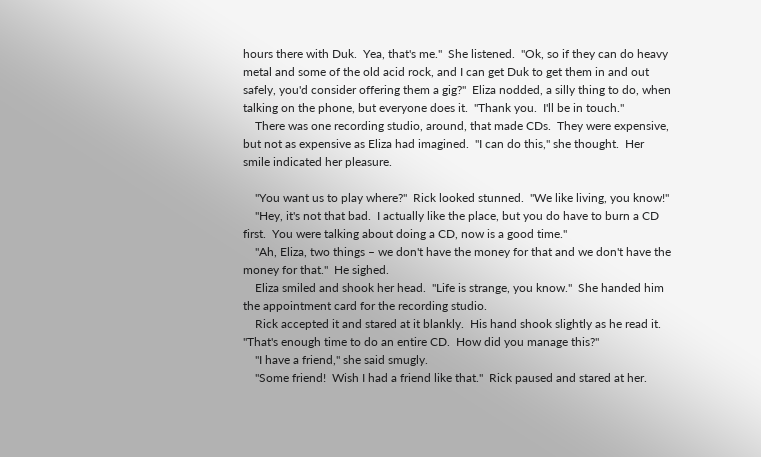hours there with Duk.  Yea, that's me."  She listened.  "Ok, so if they can do heavy metal and some of the old acid rock, and I can get Duk to get them in and out safely, you'd consider offering them a gig?"  Eliza nodded, a silly thing to do, when talking on the phone, but everyone does it.  "Thank you.  I'll be in touch."
    There was one recording studio, around, that made CDs.  They were expensive, but not as expensive as Eliza had imagined.  "I can do this," she thought.  Her smile indicated her pleasure.

    "You want us to play where?"  Rick looked stunned.  "We like living, you know!"
    "Hey, it's not that bad.  I actually like the place, but you do have to burn a CD first.  You were talking about doing a CD, now is a good time."
    "Ah, Eliza, two things – we don't have the money for that and we don't have the money for that."  He sighed.
    Eliza smiled and shook her head.  "Life is strange, you know."  She handed him the appointment card for the recording studio.
    Rick accepted it and stared at it blankly.  His hand shook slightly as he read it.  "That's enough time to do an entire CD.  How did you manage this?"
    "I have a friend," she said smugly.
    "Some friend!  Wish I had a friend like that."  Rick paused and stared at her.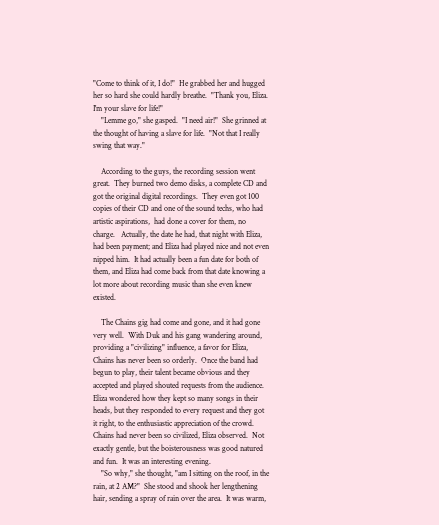"Come to think of it, I do!"  He grabbed her and hugged her so hard she could hardly breathe.  "Thank you, Eliza.  I'm your slave for life!"
    "Lemme go," she gasped.  "I need air!"  She grinned at the thought of having a slave for life.  "Not that I really swing that way."

    According to the guys, the recording session went great.  They burned two demo disks, a complete CD and got the original digital recordings.  They even got 100 copies of their CD and one of the sound techs, who had artistic aspirations,  had done a cover for them, no charge.   Actually, the date he had, that night with Eliza, had been payment; and Eliza had played nice and not even nipped him.  It had actually been a fun date for both of them, and Eliza had come back from that date knowing a lot more about recording music than she even knew existed.

    The Chains gig had come and gone, and it had gone very well.  With Duk and his gang wandering around, providing a "civilizing" influence, a favor for Eliza, Chains has never been so orderly.  Once the band had begun to play, their talent became obvious and they accepted and played shouted requests from the audience.  Eliza wondered how they kept so many songs in their heads, but they responded to every request and they got it right, to the enthusiastic appreciation of the crowd.   Chains had never been so civilized, Eliza observed.  Not exactly gentle, but the boisterousness was good natured and fun.  It was an interesting evening.
    "So why," she thought, "am I sitting on the roof, in the rain, at 2 AM?"  She stood and shook her lengthening hair, sending a spray of rain over the area.  It was warm,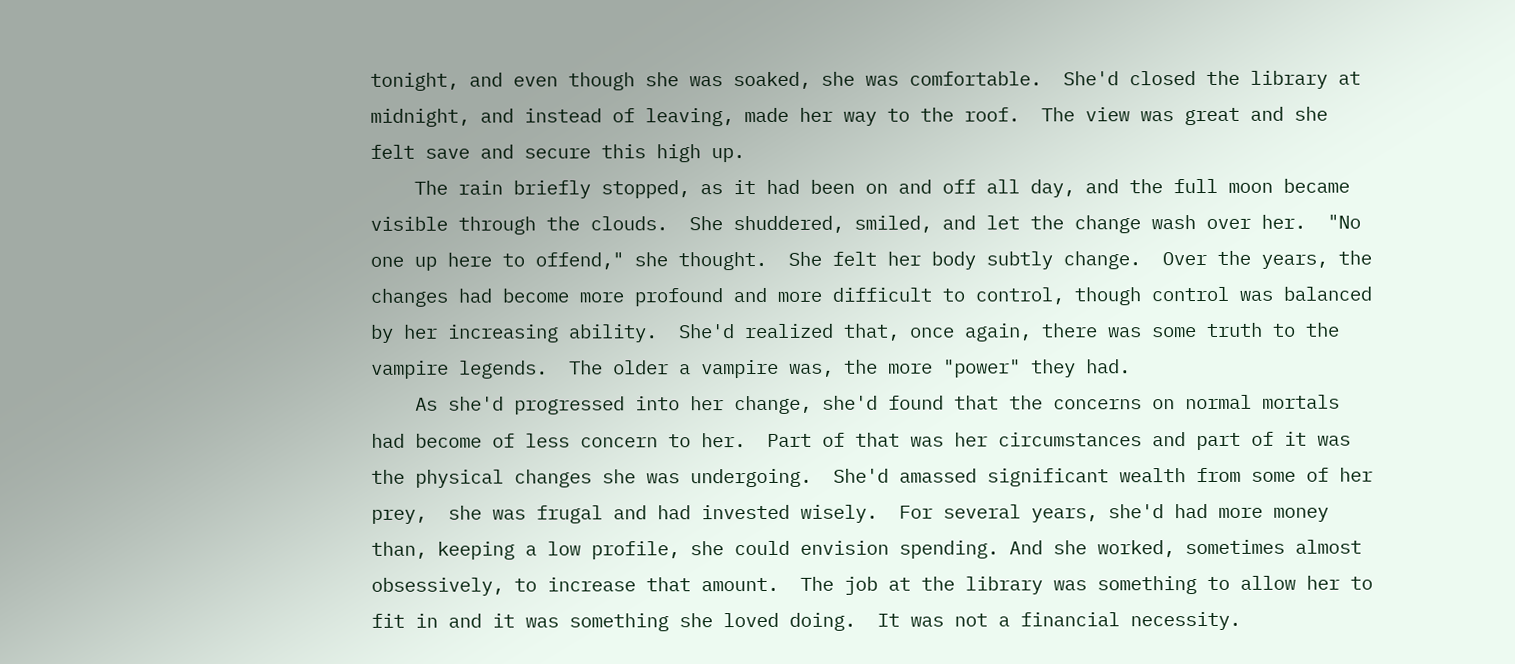tonight, and even though she was soaked, she was comfortable.  She'd closed the library at midnight, and instead of leaving, made her way to the roof.  The view was great and she felt save and secure this high up.
    The rain briefly stopped, as it had been on and off all day, and the full moon became visible through the clouds.  She shuddered, smiled, and let the change wash over her.  "No one up here to offend," she thought.  She felt her body subtly change.  Over the years, the changes had become more profound and more difficult to control, though control was balanced by her increasing ability.  She'd realized that, once again, there was some truth to the vampire legends.  The older a vampire was, the more "power" they had.
    As she'd progressed into her change, she'd found that the concerns on normal mortals had become of less concern to her.  Part of that was her circumstances and part of it was the physical changes she was undergoing.  She'd amassed significant wealth from some of her prey,  she was frugal and had invested wisely.  For several years, she'd had more money than, keeping a low profile, she could envision spending. And she worked, sometimes almost obsessively, to increase that amount.  The job at the library was something to allow her to fit in and it was something she loved doing.  It was not a financial necessity.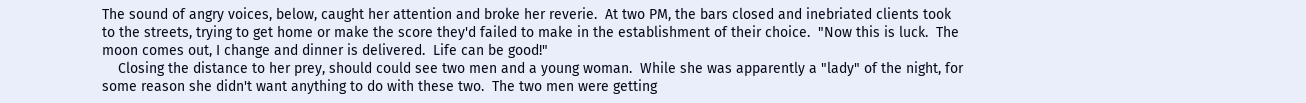The sound of angry voices, below, caught her attention and broke her reverie.  At two PM, the bars closed and inebriated clients took to the streets, trying to get home or make the score they'd failed to make in the establishment of their choice.  "Now this is luck.  The moon comes out, I change and dinner is delivered.  Life can be good!"
    Closing the distance to her prey, should could see two men and a young woman.  While she was apparently a "lady" of the night, for some reason she didn't want anything to do with these two.  The two men were getting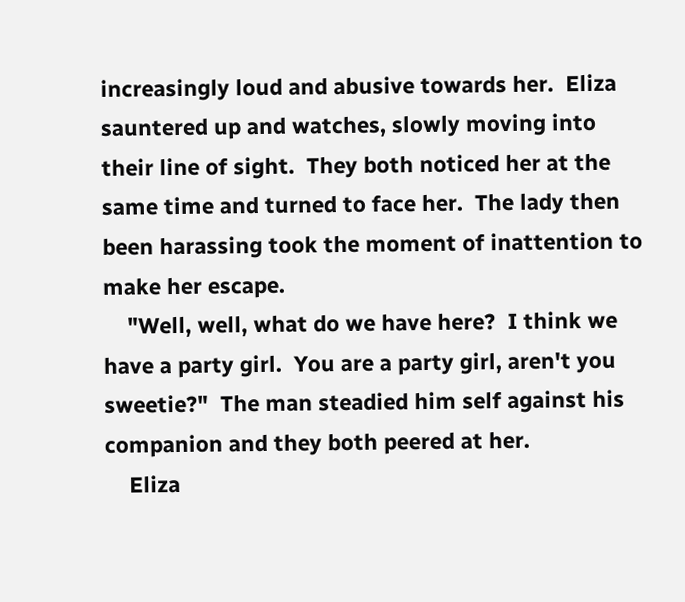increasingly loud and abusive towards her.  Eliza sauntered up and watches, slowly moving into their line of sight.  They both noticed her at the same time and turned to face her.  The lady then been harassing took the moment of inattention to make her escape.
    "Well, well, what do we have here?  I think we have a party girl.  You are a party girl, aren't you sweetie?"  The man steadied him self against his companion and they both peered at her.
    Eliza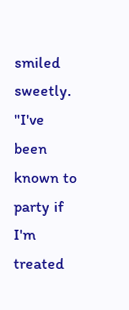smiled sweetly.  "I've been known to party if I'm treated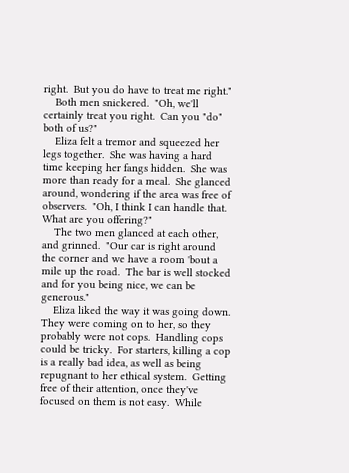right.  But you do have to treat me right."
    Both men snickered.  "Oh, we'll certainly treat you right.  Can you "do" both of us?"
    Eliza felt a tremor and squeezed her legs together.  She was having a hard time keeping her fangs hidden.  She was more than ready for a meal.  She glanced around, wondering if the area was free of observers.  "Oh, I think I can handle that.  What are you offering?"
    The two men glanced at each other, and grinned.  "Our car is right around the corner and we have a room 'bout a mile up the road.  The bar is well stocked and for you being nice, we can be generous."
    Eliza liked the way it was going down.  They were coming on to her, so they probably were not cops.  Handling cops could be tricky.  For starters, killing a cop is a really bad idea, as well as being repugnant to her ethical system.  Getting free of their attention, once they've focused on them is not easy.  While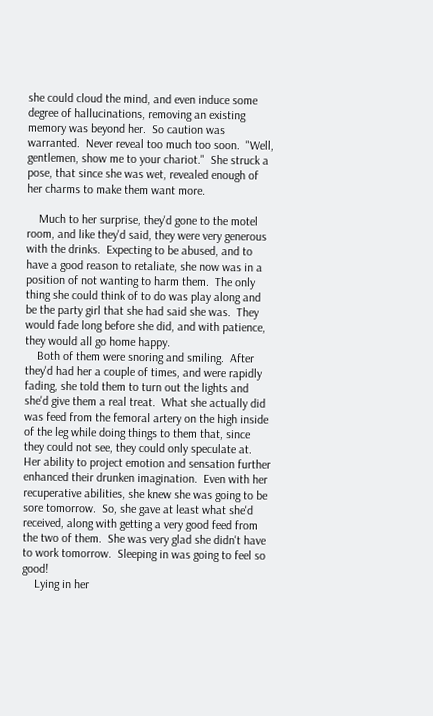she could cloud the mind, and even induce some degree of hallucinations, removing an existing memory was beyond her.  So caution was warranted.  Never reveal too much too soon.  "Well, gentlemen, show me to your chariot."  She struck a pose, that since she was wet, revealed enough of her charms to make them want more.

    Much to her surprise, they'd gone to the motel room, and like they'd said, they were very generous with the drinks.  Expecting to be abused, and to have a good reason to retaliate, she now was in a position of not wanting to harm them.  The only thing she could think of to do was play along and be the party girl that she had said she was.  They would fade long before she did, and with patience, they would all go home happy.
    Both of them were snoring and smiling.  After they'd had her a couple of times, and were rapidly fading, she told them to turn out the lights and she'd give them a real treat.  What she actually did was feed from the femoral artery on the high inside of the leg while doing things to them that, since they could not see, they could only speculate at.  Her ability to project emotion and sensation further enhanced their drunken imagination.  Even with her recuperative abilities, she knew she was going to be sore tomorrow.  So, she gave at least what she'd received, along with getting a very good feed from the two of them.  She was very glad she didn't have to work tomorrow.  Sleeping in was going to feel so good!
    Lying in her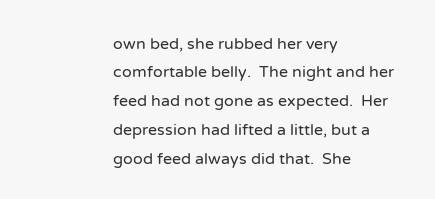own bed, she rubbed her very comfortable belly.  The night and her feed had not gone as expected.  Her depression had lifted a little, but a good feed always did that.  She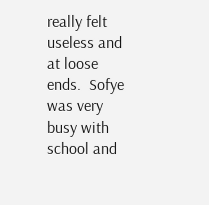really felt useless and at loose ends.  Sofye was very busy with school and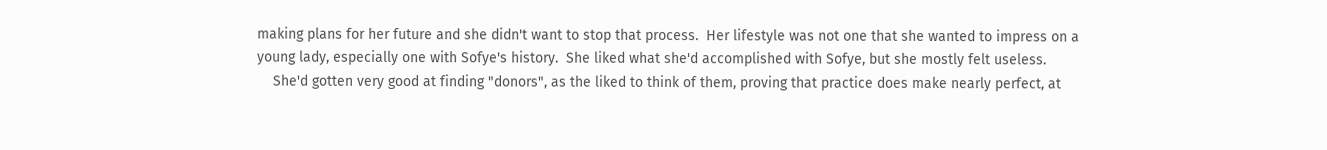making plans for her future and she didn't want to stop that process.  Her lifestyle was not one that she wanted to impress on a young lady, especially one with Sofye's history.  She liked what she'd accomplished with Sofye, but she mostly felt useless.
    She'd gotten very good at finding "donors", as the liked to think of them, proving that practice does make nearly perfect, at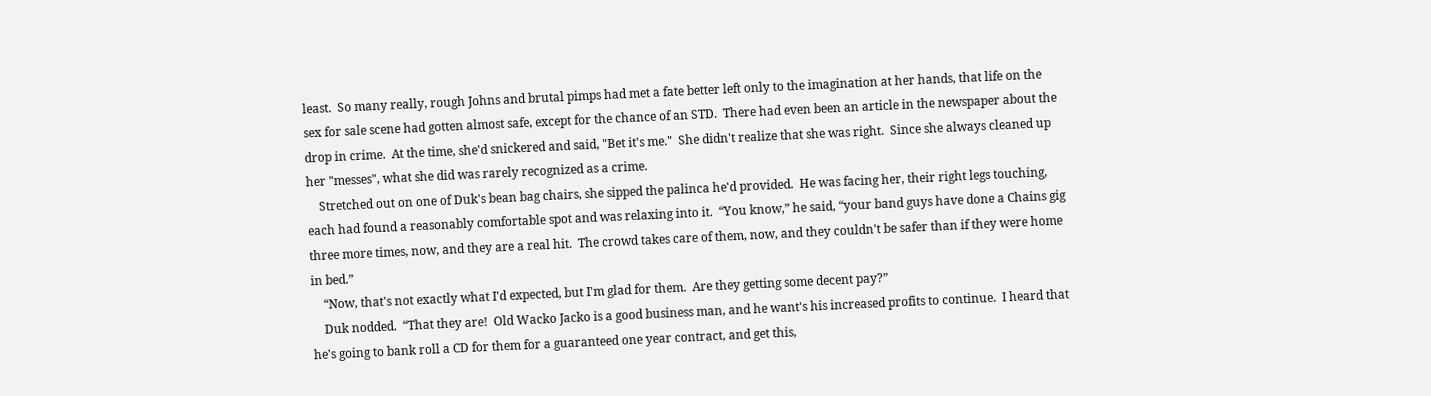least.  So many really, rough Johns and brutal pimps had met a fate better left only to the imagination at her hands, that life on the sex for sale scene had gotten almost safe, except for the chance of an STD.  There had even been an article in the newspaper about the drop in crime.  At the time, she'd snickered and said, "Bet it's me."  She didn't realize that she was right.  Since she always cleaned up her "messes", what she did was rarely recognized as a crime.
    Stretched out on one of Duk's bean bag chairs, she sipped the palinca he'd provided.  He was facing her, their right legs touching, each had found a reasonably comfortable spot and was relaxing into it.  “You know,” he said, “your band guys have done a Chains gig three more times, now, and they are a real hit.  The crowd takes care of them, now, and they couldn't be safer than if they were home in bed.”
    “Now, that's not exactly what I'd expected, but I'm glad for them.  Are they getting some decent pay?”
    Duk nodded.  “That they are!  Old Wacko Jacko is a good business man, and he want's his increased profits to continue.  I heard that he's going to bank roll a CD for them for a guaranteed one year contract, and get this,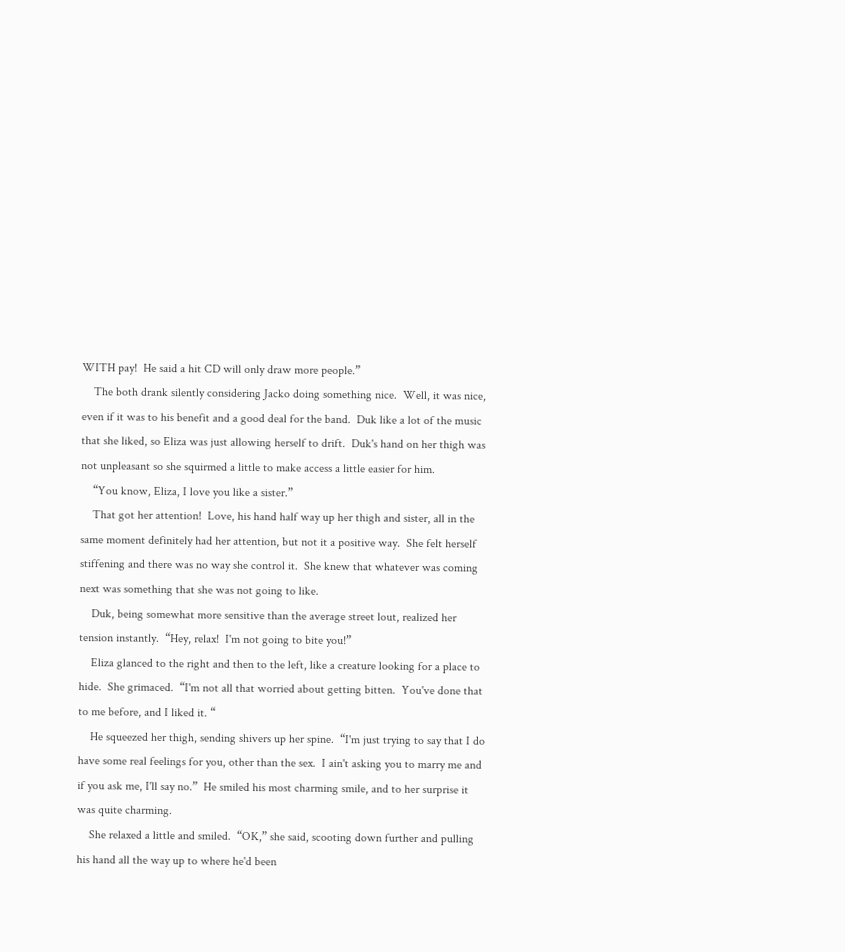WITH pay!  He said a hit CD will only draw more people.”
    The both drank silently considering Jacko doing something nice.  Well, it was nice, even if it was to his benefit and a good deal for the band.  Duk like a lot of the music that she liked, so Eliza was just allowing herself to drift.  Duk's hand on her thigh was not unpleasant so she squirmed a little to make access a little easier for him.
    “You know, Eliza, I love you like a sister.”
    That got her attention!  Love, his hand half way up her thigh and sister, all in the same moment definitely had her attention, but not it a positive way.  She felt herself stiffening and there was no way she control it.  She knew that whatever was coming next was something that she was not going to like.
    Duk, being somewhat more sensitive than the average street lout, realized her tension instantly.  “Hey, relax!  I'm not going to bite you!”
    Eliza glanced to the right and then to the left, like a creature looking for a place to hide.  She grimaced.  “I'm not all that worried about getting bitten.  You've done that to me before, and I liked it. “
    He squeezed her thigh, sending shivers up her spine.  “I'm just trying to say that I do have some real feelings for you, other than the sex.  I ain't asking you to marry me and if you ask me, I'll say no.”  He smiled his most charming smile, and to her surprise it was quite charming.
    She relaxed a little and smiled.  “OK,” she said, scooting down further and pulling his hand all the way up to where he'd been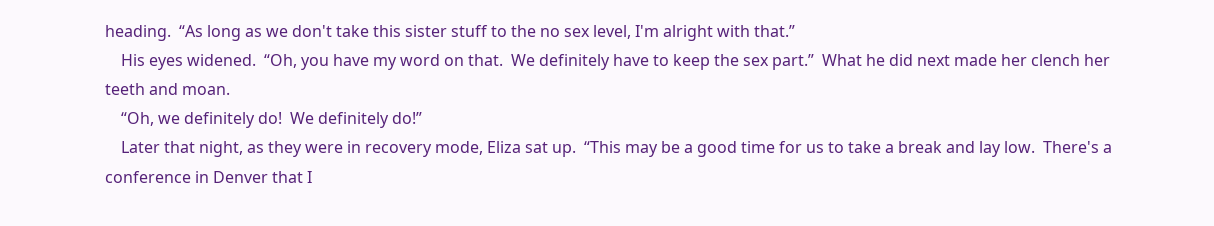heading.  “As long as we don't take this sister stuff to the no sex level, I'm alright with that.”
    His eyes widened.  “Oh, you have my word on that.  We definitely have to keep the sex part.”  What he did next made her clench her teeth and moan.
    “Oh, we definitely do!  We definitely do!”
    Later that night, as they were in recovery mode, Eliza sat up.  “This may be a good time for us to take a break and lay low.  There's a conference in Denver that I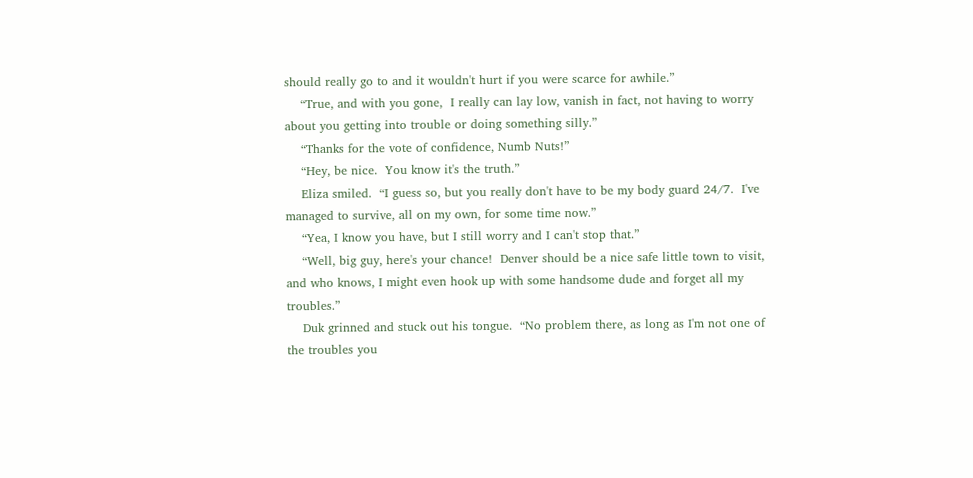should really go to and it wouldn't hurt if you were scarce for awhile.”
    “True, and with you gone,  I really can lay low, vanish in fact, not having to worry about you getting into trouble or doing something silly.”
    “Thanks for the vote of confidence, Numb Nuts!”
    “Hey, be nice.  You know it's the truth.”
    Eliza smiled.  “I guess so, but you really don't have to be my body guard 24/7.  I've managed to survive, all on my own, for some time now.”
    “Yea, I know you have, but I still worry and I can't stop that.”
    “Well, big guy, here's your chance!  Denver should be a nice safe little town to visit, and who knows, I might even hook up with some handsome dude and forget all my troubles.”
    Duk grinned and stuck out his tongue.  “No problem there, as long as I'm not one of the troubles you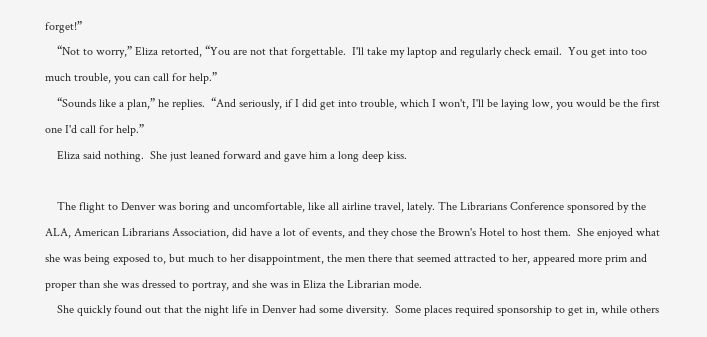forget!”
    “Not to worry,” Eliza retorted, “You are not that forgettable.  I'll take my laptop and regularly check email.  You get into too much trouble, you can call for help.”
    “Sounds like a plan,” he replies.  “And seriously, if I did get into trouble, which I won't, I'll be laying low, you would be the first one I'd call for help.”
    Eliza said nothing.  She just leaned forward and gave him a long deep kiss.

    The flight to Denver was boring and uncomfortable, like all airline travel, lately. The Librarians Conference sponsored by the ALA, American Librarians Association, did have a lot of events, and they chose the Brown's Hotel to host them.  She enjoyed what she was being exposed to, but much to her disappointment, the men there that seemed attracted to her, appeared more prim and proper than she was dressed to portray, and she was in Eliza the Librarian mode.
    She quickly found out that the night life in Denver had some diversity.  Some places required sponsorship to get in, while others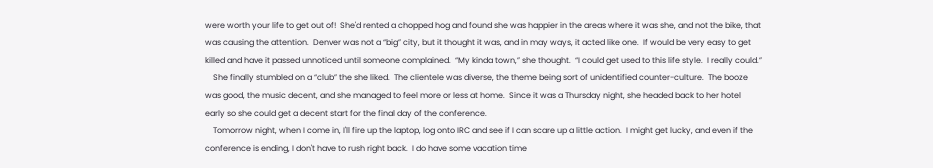were worth your life to get out of!  She'd rented a chopped hog and found she was happier in the areas where it was she, and not the bike, that was causing the attention.  Denver was not a “big” city, but it thought it was, and in may ways, it acted like one.  If would be very easy to get killed and have it passed unnoticed until someone complained.  “My kinda town,” she thought.  “I could get used to this life style.  I really could.”
    She finally stumbled on a “club” the she liked.  The clientele was diverse, the theme being sort of unidentified counter-culture.  The booze was good, the music decent, and she managed to feel more or less at home.  Since it was a Thursday night, she headed back to her hotel early so she could get a decent start for the final day of the conference.
    Tomorrow night, when I come in, I'll fire up the laptop, log onto IRC and see if I can scare up a little action.  I might get lucky, and even if the conference is ending, I don't have to rush right back.  I do have some vacation time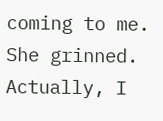coming to me.  She grinned.  Actually, I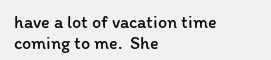have a lot of vacation time coming to me.  She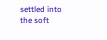settled into the soft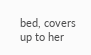bed, covers up to her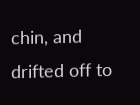chin, and drifted off to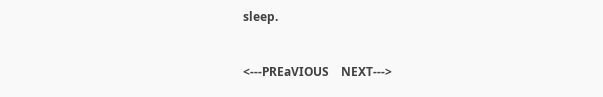sleep.


<---PREaVIOUS    NEXT--->